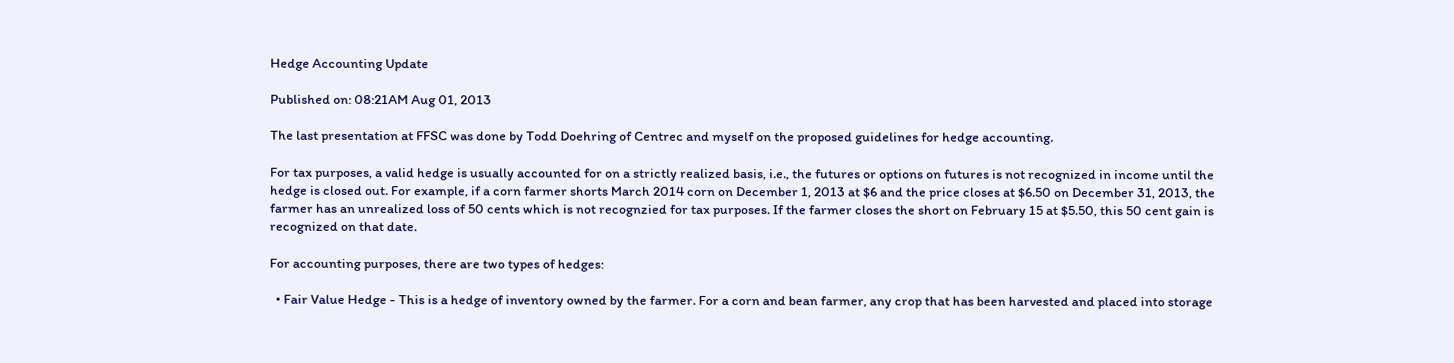Hedge Accounting Update

Published on: 08:21AM Aug 01, 2013

The last presentation at FFSC was done by Todd Doehring of Centrec and myself on the proposed guidelines for hedge accounting.

For tax purposes, a valid hedge is usually accounted for on a strictly realized basis, i.e., the futures or options on futures is not recognized in income until the hedge is closed out. For example, if a corn farmer shorts March 2014 corn on December 1, 2013 at $6 and the price closes at $6.50 on December 31, 2013, the farmer has an unrealized loss of 50 cents which is not recognzied for tax purposes. If the farmer closes the short on February 15 at $5.50, this 50 cent gain is recognized on that date.

For accounting purposes, there are two types of hedges:

  • Fair Value Hedge - This is a hedge of inventory owned by the farmer. For a corn and bean farmer, any crop that has been harvested and placed into storage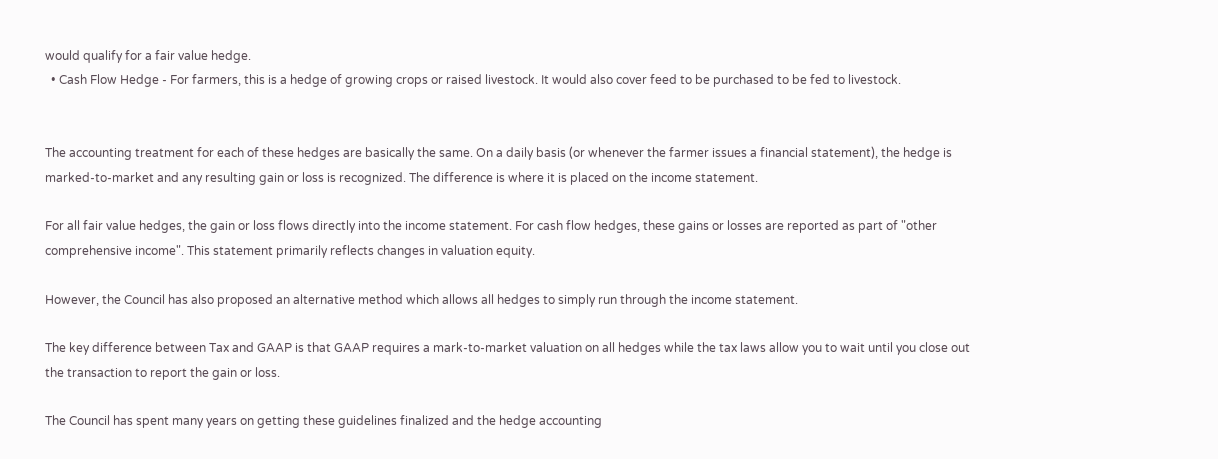would qualify for a fair value hedge.
  • Cash Flow Hedge - For farmers, this is a hedge of growing crops or raised livestock. It would also cover feed to be purchased to be fed to livestock.


The accounting treatment for each of these hedges are basically the same. On a daily basis (or whenever the farmer issues a financial statement), the hedge is marked-to-market and any resulting gain or loss is recognized. The difference is where it is placed on the income statement.

For all fair value hedges, the gain or loss flows directly into the income statement. For cash flow hedges, these gains or losses are reported as part of "other comprehensive income". This statement primarily reflects changes in valuation equity.

However, the Council has also proposed an alternative method which allows all hedges to simply run through the income statement.

The key difference between Tax and GAAP is that GAAP requires a mark-to-market valuation on all hedges while the tax laws allow you to wait until you close out the transaction to report the gain or loss.

The Council has spent many years on getting these guidelines finalized and the hedge accounting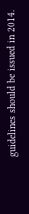guidelines should be issued in 2014.